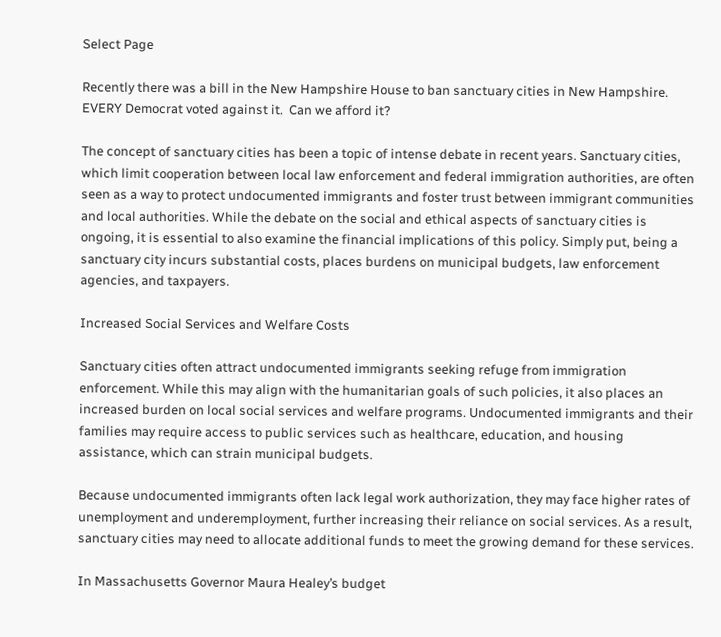Select Page

Recently there was a bill in the New Hampshire House to ban sanctuary cities in New Hampshire.  EVERY Democrat voted against it.  Can we afford it?

The concept of sanctuary cities has been a topic of intense debate in recent years. Sanctuary cities, which limit cooperation between local law enforcement and federal immigration authorities, are often seen as a way to protect undocumented immigrants and foster trust between immigrant communities and local authorities. While the debate on the social and ethical aspects of sanctuary cities is ongoing, it is essential to also examine the financial implications of this policy. Simply put, being a sanctuary city incurs substantial costs, places burdens on municipal budgets, law enforcement agencies, and taxpayers.

Increased Social Services and Welfare Costs

Sanctuary cities often attract undocumented immigrants seeking refuge from immigration enforcement. While this may align with the humanitarian goals of such policies, it also places an increased burden on local social services and welfare programs. Undocumented immigrants and their families may require access to public services such as healthcare, education, and housing assistance, which can strain municipal budgets.

Because undocumented immigrants often lack legal work authorization, they may face higher rates of unemployment and underemployment, further increasing their reliance on social services. As a result, sanctuary cities may need to allocate additional funds to meet the growing demand for these services.

In Massachusetts Governor Maura Healey’s budget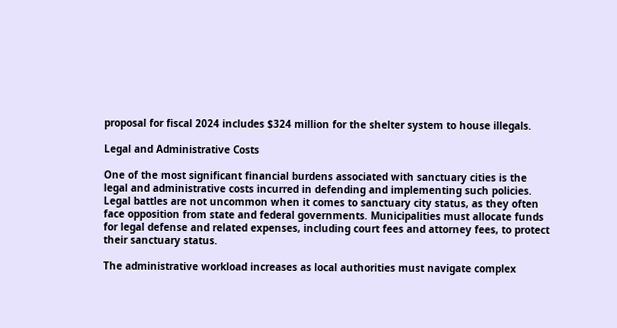proposal for fiscal 2024 includes $324 million for the shelter system to house illegals.

Legal and Administrative Costs

One of the most significant financial burdens associated with sanctuary cities is the legal and administrative costs incurred in defending and implementing such policies. Legal battles are not uncommon when it comes to sanctuary city status, as they often face opposition from state and federal governments. Municipalities must allocate funds for legal defense and related expenses, including court fees and attorney fees, to protect their sanctuary status.

The administrative workload increases as local authorities must navigate complex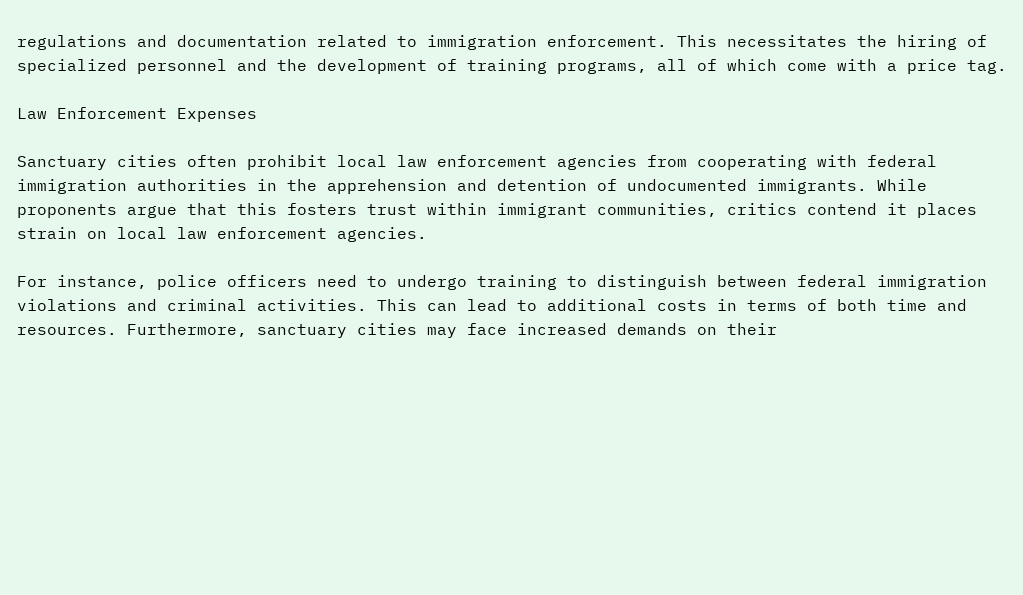regulations and documentation related to immigration enforcement. This necessitates the hiring of specialized personnel and the development of training programs, all of which come with a price tag.

Law Enforcement Expenses

Sanctuary cities often prohibit local law enforcement agencies from cooperating with federal immigration authorities in the apprehension and detention of undocumented immigrants. While proponents argue that this fosters trust within immigrant communities, critics contend it places strain on local law enforcement agencies.

For instance, police officers need to undergo training to distinguish between federal immigration violations and criminal activities. This can lead to additional costs in terms of both time and resources. Furthermore, sanctuary cities may face increased demands on their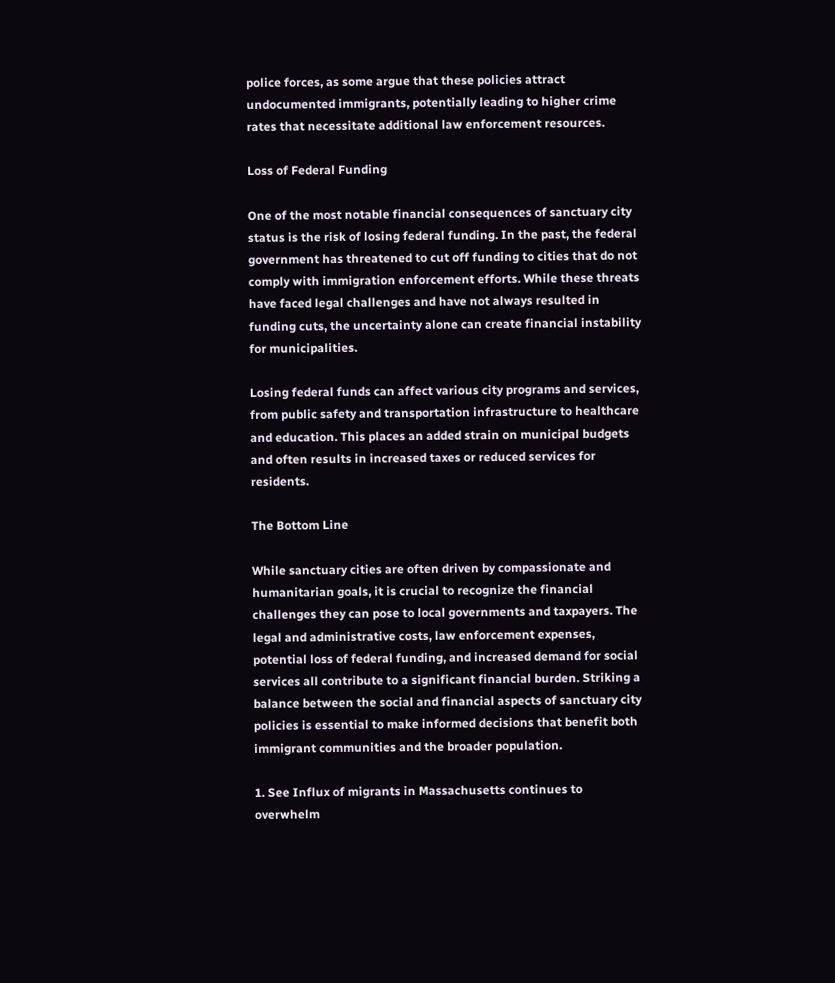police forces, as some argue that these policies attract undocumented immigrants, potentially leading to higher crime rates that necessitate additional law enforcement resources.

Loss of Federal Funding

One of the most notable financial consequences of sanctuary city status is the risk of losing federal funding. In the past, the federal government has threatened to cut off funding to cities that do not comply with immigration enforcement efforts. While these threats have faced legal challenges and have not always resulted in funding cuts, the uncertainty alone can create financial instability for municipalities.

Losing federal funds can affect various city programs and services, from public safety and transportation infrastructure to healthcare and education. This places an added strain on municipal budgets and often results in increased taxes or reduced services for residents.

The Bottom Line

While sanctuary cities are often driven by compassionate and humanitarian goals, it is crucial to recognize the financial challenges they can pose to local governments and taxpayers. The legal and administrative costs, law enforcement expenses, potential loss of federal funding, and increased demand for social services all contribute to a significant financial burden. Striking a balance between the social and financial aspects of sanctuary city policies is essential to make informed decisions that benefit both immigrant communities and the broader population.

1. See Influx of migrants in Massachusetts continues to overwhelm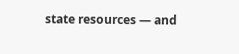state resources — and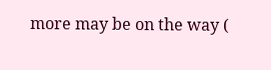more may be on the way (